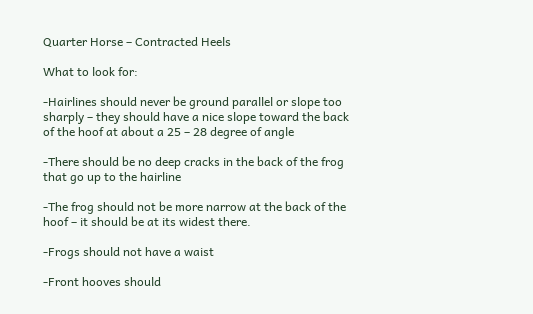Quarter Horse – Contracted Heels

What to look for:

-Hairlines should never be ground parallel or slope too sharply – they should have a nice slope toward the back of the hoof at about a 25 – 28 degree of angle

-There should be no deep cracks in the back of the frog that go up to the hairline

-The frog should not be more narrow at the back of the hoof – it should be at its widest there.

-Frogs should not have a waist

-Front hooves should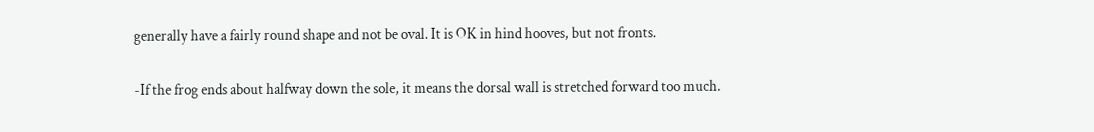generally have a fairly round shape and not be oval. It is OK in hind hooves, but not fronts.

-If the frog ends about halfway down the sole, it means the dorsal wall is stretched forward too much.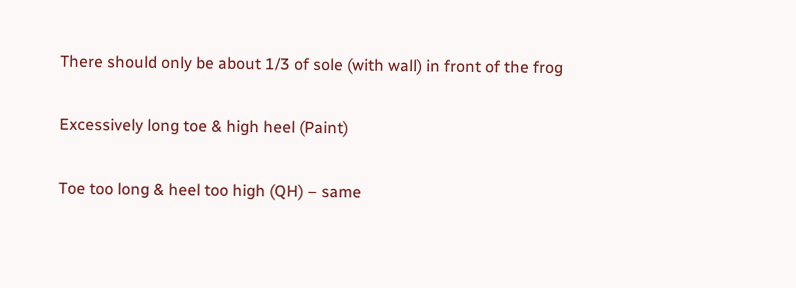There should only be about 1/3 of sole (with wall) in front of the frog

Excessively long toe & high heel (Paint)

Toe too long & heel too high (QH) – same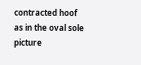contracted hoof as in the oval sole picture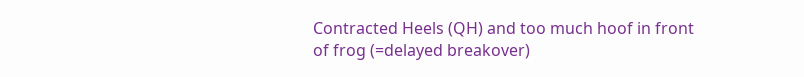Contracted Heels (QH) and too much hoof in front of frog (=delayed breakover)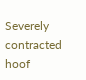Severely contracted hoof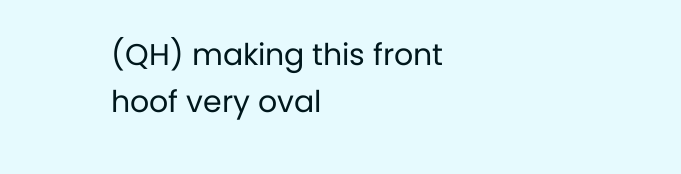(QH) making this front hoof very oval